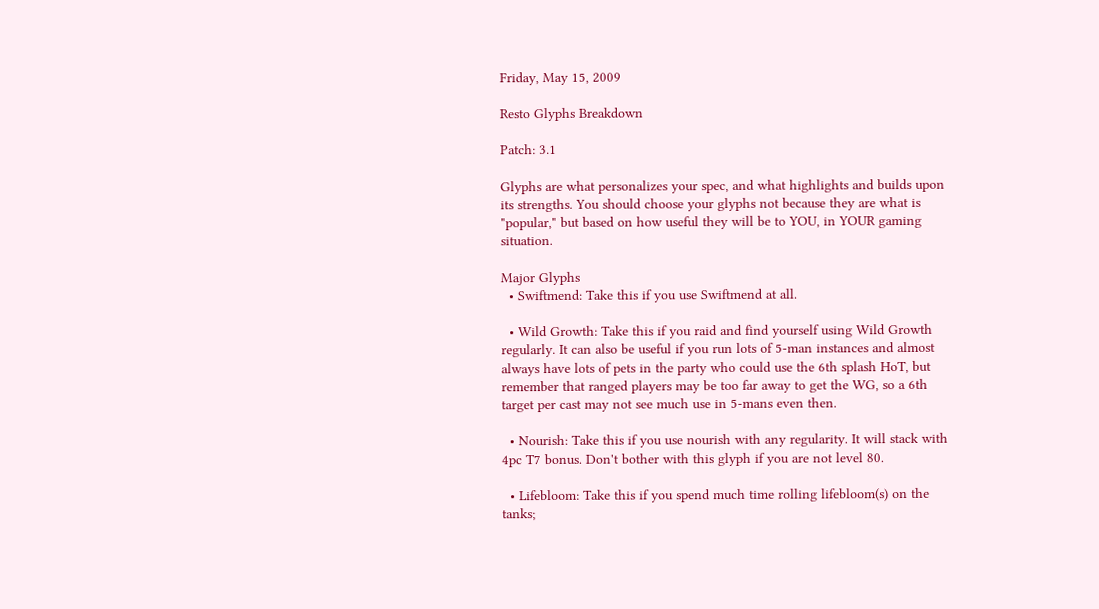Friday, May 15, 2009

Resto Glyphs Breakdown

Patch: 3.1

Glyphs are what personalizes your spec, and what highlights and builds upon its strengths. You should choose your glyphs not because they are what is "popular," but based on how useful they will be to YOU, in YOUR gaming situation.

Major Glyphs
  • Swiftmend: Take this if you use Swiftmend at all.

  • Wild Growth: Take this if you raid and find yourself using Wild Growth regularly. It can also be useful if you run lots of 5-man instances and almost always have lots of pets in the party who could use the 6th splash HoT, but remember that ranged players may be too far away to get the WG, so a 6th target per cast may not see much use in 5-mans even then.

  • Nourish: Take this if you use nourish with any regularity. It will stack with 4pc T7 bonus. Don't bother with this glyph if you are not level 80.

  • Lifebloom: Take this if you spend much time rolling lifebloom(s) on the tanks;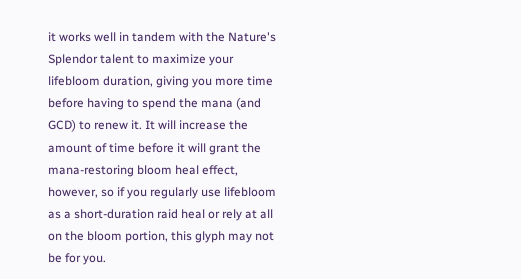it works well in tandem with the Nature's Splendor talent to maximize your lifebloom duration, giving you more time before having to spend the mana (and GCD) to renew it. It will increase the amount of time before it will grant the mana-restoring bloom heal effect, however, so if you regularly use lifebloom as a short-duration raid heal or rely at all on the bloom portion, this glyph may not be for you.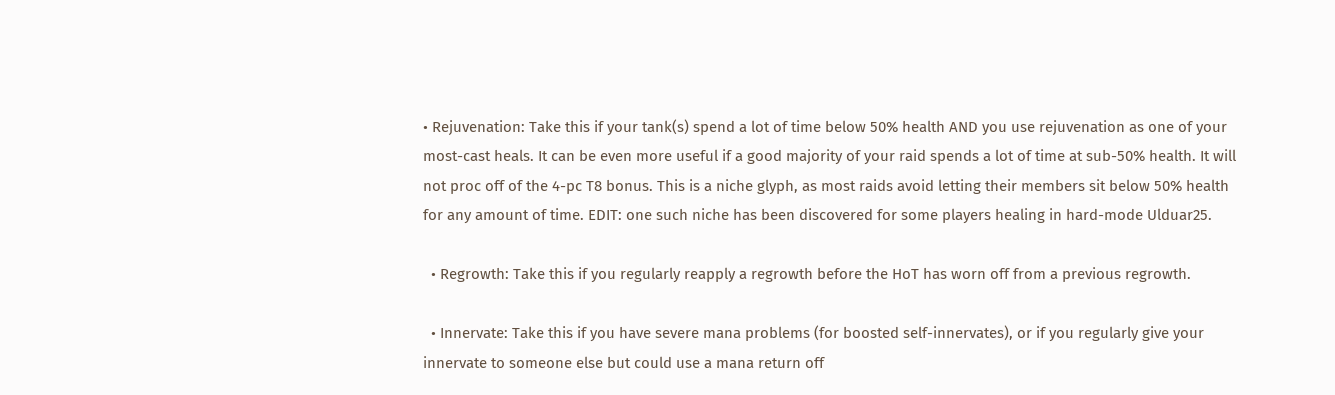• Rejuvenation: Take this if your tank(s) spend a lot of time below 50% health AND you use rejuvenation as one of your most-cast heals. It can be even more useful if a good majority of your raid spends a lot of time at sub-50% health. It will not proc off of the 4-pc T8 bonus. This is a niche glyph, as most raids avoid letting their members sit below 50% health for any amount of time. EDIT: one such niche has been discovered for some players healing in hard-mode Ulduar25.

  • Regrowth: Take this if you regularly reapply a regrowth before the HoT has worn off from a previous regrowth.

  • Innervate: Take this if you have severe mana problems (for boosted self-innervates), or if you regularly give your innervate to someone else but could use a mana return off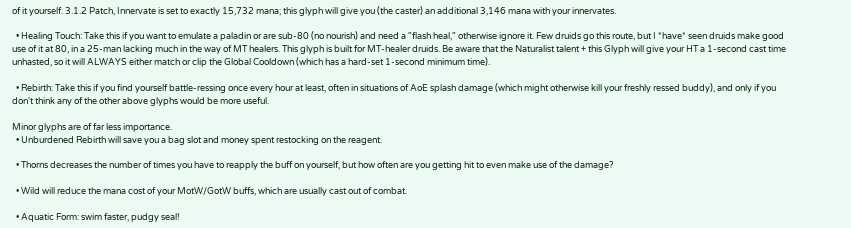of it yourself. 3.1.2 Patch, Innervate is set to exactly 15,732 mana; this glyph will give you (the caster) an additional 3,146 mana with your innervates.

  • Healing Touch: Take this if you want to emulate a paladin or are sub-80 (no nourish) and need a "flash heal," otherwise ignore it. Few druids go this route, but I *have* seen druids make good use of it at 80, in a 25-man lacking much in the way of MT healers. This glyph is built for MT-healer druids. Be aware that the Naturalist talent + this Glyph will give your HT a 1-second cast time unhasted, so it will ALWAYS either match or clip the Global Cooldown (which has a hard-set 1-second minimum time).

  • Rebirth: Take this if you find yourself battle-ressing once every hour at least, often in situations of AoE splash damage (which might otherwise kill your freshly ressed buddy), and only if you don't think any of the other above glyphs would be more useful.

Minor glyphs are of far less importance.
  • Unburdened Rebirth will save you a bag slot and money spent restocking on the reagent.

  • Thorns decreases the number of times you have to reapply the buff on yourself, but how often are you getting hit to even make use of the damage?

  • Wild will reduce the mana cost of your MotW/GotW buffs, which are usually cast out of combat.

  • Aquatic Form: swim faster, pudgy seal!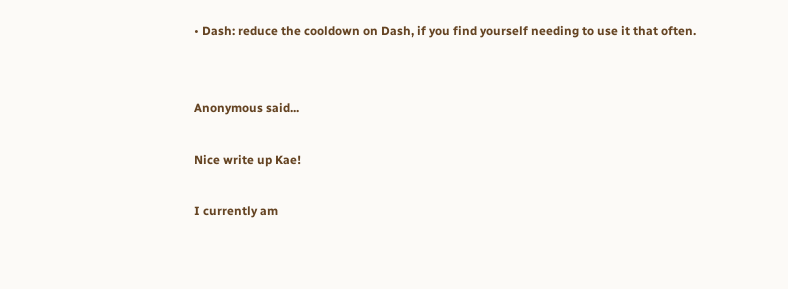• Dash: reduce the cooldown on Dash, if you find yourself needing to use it that often.


Anonymous said...

Nice write up Kae!

I currently am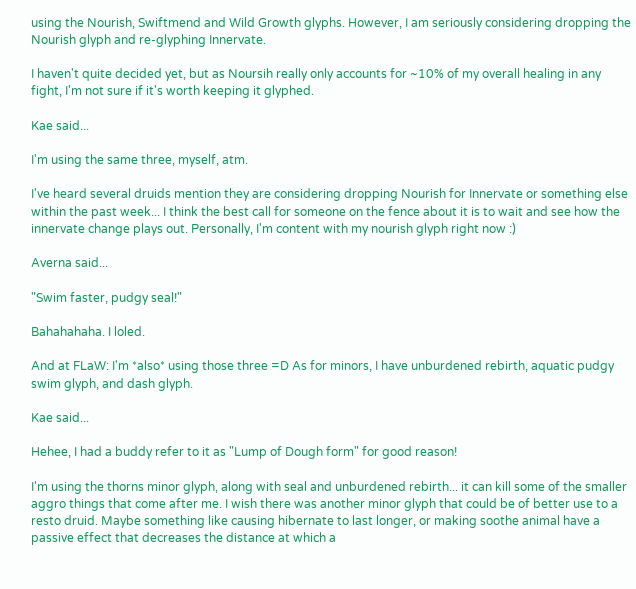using the Nourish, Swiftmend and Wild Growth glyphs. However, I am seriously considering dropping the Nourish glyph and re-glyphing Innervate.

I haven't quite decided yet, but as Noursih really only accounts for ~10% of my overall healing in any fight, I'm not sure if it's worth keeping it glyphed.

Kae said...

I'm using the same three, myself, atm.

I've heard several druids mention they are considering dropping Nourish for Innervate or something else within the past week... I think the best call for someone on the fence about it is to wait and see how the innervate change plays out. Personally, I'm content with my nourish glyph right now :)

Averna said...

"Swim faster, pudgy seal!"

Bahahahaha. I loled.

And at FLaW: I'm *also* using those three =D As for minors, I have unburdened rebirth, aquatic pudgy swim glyph, and dash glyph.

Kae said...

Hehee, I had a buddy refer to it as "Lump of Dough form" for good reason!

I'm using the thorns minor glyph, along with seal and unburdened rebirth... it can kill some of the smaller aggro things that come after me. I wish there was another minor glyph that could be of better use to a resto druid. Maybe something like causing hibernate to last longer, or making soothe animal have a passive effect that decreases the distance at which a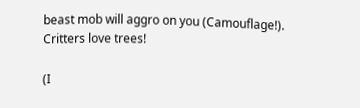beast mob will aggro on you (Camouflage!). Critters love trees!

(I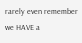rarely even remember we HAVE a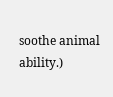soothe animal ability.)